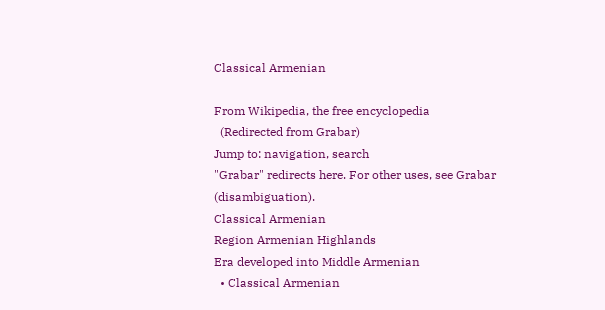Classical Armenian

From Wikipedia, the free encyclopedia
  (Redirected from Grabar)
Jump to: navigation, search
"Grabar" redirects here. For other uses, see Grabar (disambiguation).
Classical Armenian
Region Armenian Highlands
Era developed into Middle Armenian
  • Classical Armenian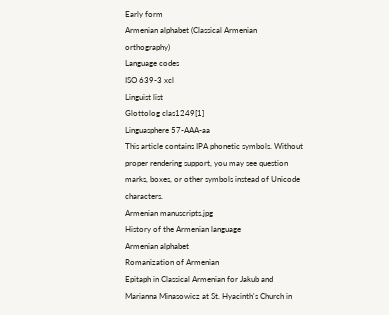Early form
Armenian alphabet (Classical Armenian orthography)
Language codes
ISO 639-3 xcl
Linguist list
Glottolog clas1249[1]
Linguasphere 57-AAA-aa
This article contains IPA phonetic symbols. Without proper rendering support, you may see question marks, boxes, or other symbols instead of Unicode characters.
Armenian manuscripts.jpg
History of the Armenian language
Armenian alphabet
Romanization of Armenian
Epitaph in Classical Armenian for Jakub and Marianna Minasowicz at St. Hyacinth's Church in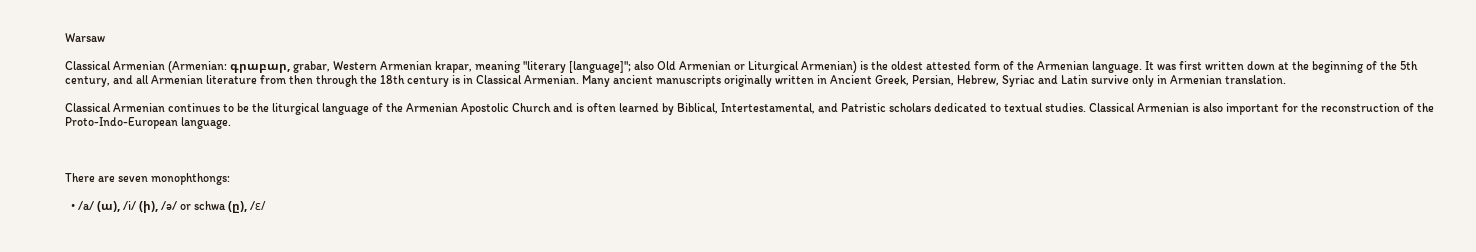Warsaw

Classical Armenian (Armenian: գրաբար, grabar, Western Armenian krapar, meaning "literary [language]"; also Old Armenian or Liturgical Armenian) is the oldest attested form of the Armenian language. It was first written down at the beginning of the 5th century, and all Armenian literature from then through the 18th century is in Classical Armenian. Many ancient manuscripts originally written in Ancient Greek, Persian, Hebrew, Syriac and Latin survive only in Armenian translation.

Classical Armenian continues to be the liturgical language of the Armenian Apostolic Church and is often learned by Biblical, Intertestamental, and Patristic scholars dedicated to textual studies. Classical Armenian is also important for the reconstruction of the Proto-Indo-European language.



There are seven monophthongs:

  • /a/ (ա), /i/ (ի), /ə/ or schwa (ը), /ɛ/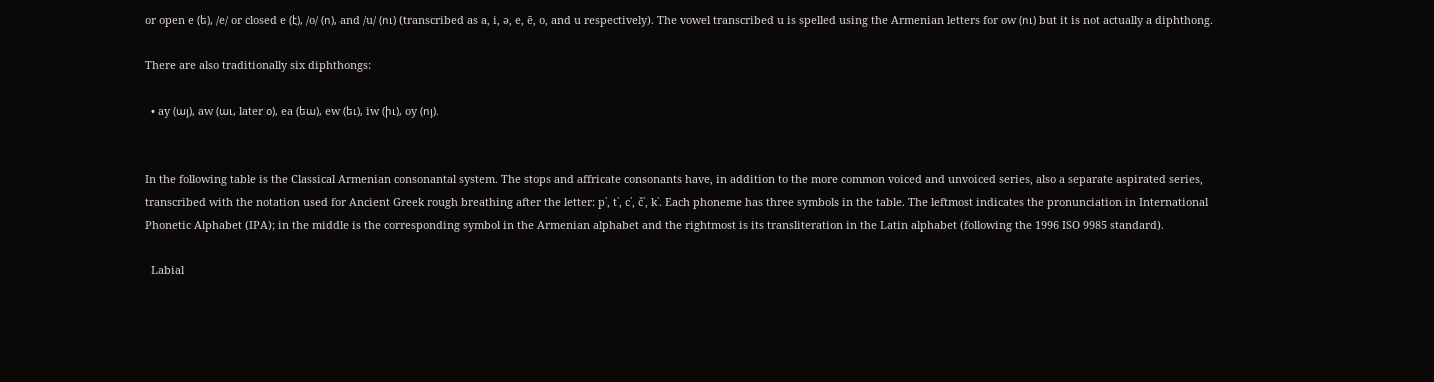or open e (ե), /e/ or closed e (է), /o/ (ո), and /u/ (ու) (transcribed as a, i, ə, e, ē, o, and u respectively). The vowel transcribed u is spelled using the Armenian letters for ow (ու) but it is not actually a diphthong.

There are also traditionally six diphthongs:

  • ay (այ), aw (աւ, later օ), ea (եա), ew (եւ), iw (իւ), oy (ոյ).


In the following table is the Classical Armenian consonantal system. The stops and affricate consonants have, in addition to the more common voiced and unvoiced series, also a separate aspirated series, transcribed with the notation used for Ancient Greek rough breathing after the letter: p῾, t῾, c῾, č῾, k῾. Each phoneme has three symbols in the table. The leftmost indicates the pronunciation in International Phonetic Alphabet (IPA); in the middle is the corresponding symbol in the Armenian alphabet and the rightmost is its transliteration in the Latin alphabet (following the 1996 ISO 9985 standard).

  Labial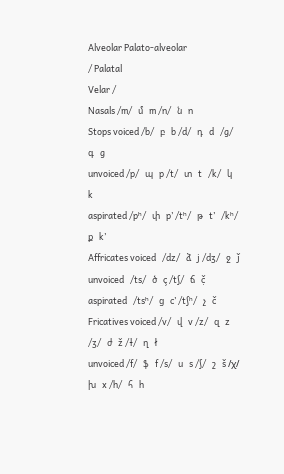Alveolar Palato-alveolar
/ Palatal
Velar /
Nasals /m/   մ   m /n/   ն   n
Stops voiced /b/   բ   b /d/   դ   d   /ɡ/   գ   g
unvoiced /p/   պ   p /t/   տ   t   /k/   կ   k
aspirated /pʰ/   փ   p’ /tʰ/   թ   t’   /kʰ/   ք   k’
Affricates voiced   /dz/   ձ   j /dʒ/   ջ   ǰ
unvoiced   /ts/   ծ   ç /tʃ/   ճ   č̣
aspirated   /tsʰ/   ց   c’ /tʃʰ/   չ   č
Fricatives voiced /v/   վ   v /z/   զ   z /ʒ/   ժ   ž /ɫ/   ղ   ł
unvoiced /f/   ֆ   f /s/   ս   s /ʃ/   շ   š /χ/   խ   x /h/   հ   h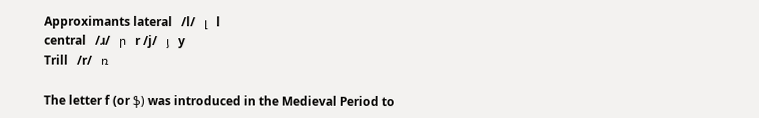Approximants lateral   /l/   լ   l
central   /ɹ/   ր   r /j/   յ   y
Trill   /r/   ռ

The letter f (or ֆ) was introduced in the Medieval Period to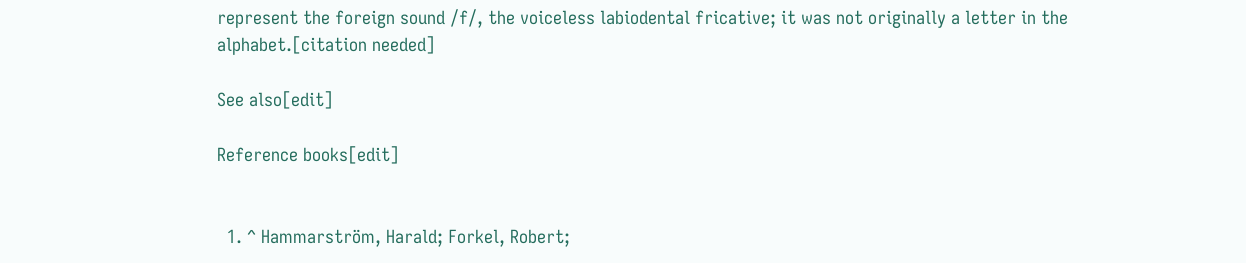represent the foreign sound /f/, the voiceless labiodental fricative; it was not originally a letter in the alphabet.[citation needed]

See also[edit]

Reference books[edit]


  1. ^ Hammarström, Harald; Forkel, Robert;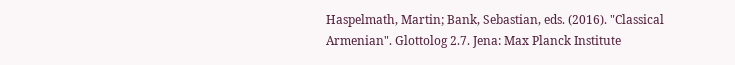Haspelmath, Martin; Bank, Sebastian, eds. (2016). "Classical Armenian". Glottolog 2.7. Jena: Max Planck Institute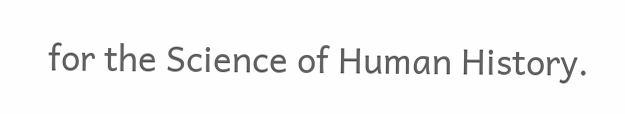for the Science of Human History.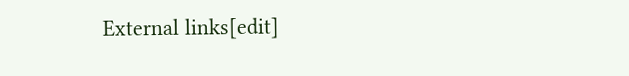External links[edit]